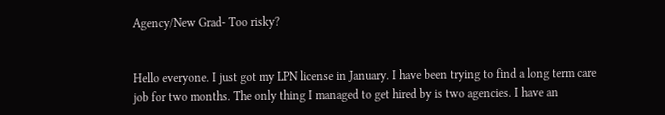Agency/New Grad- Too risky?


Hello everyone. I just got my LPN license in January. I have been trying to find a long term care job for two months. The only thing I managed to get hired by is two agencies. I have an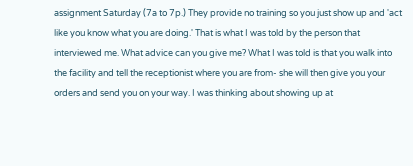assignment Saturday (7a to 7p.) They provide no training so you just show up and 'act like you know what you are doing.' That is what I was told by the person that interviewed me. What advice can you give me? What I was told is that you walk into the facility and tell the receptionist where you are from- she will then give you your orders and send you on your way. I was thinking about showing up at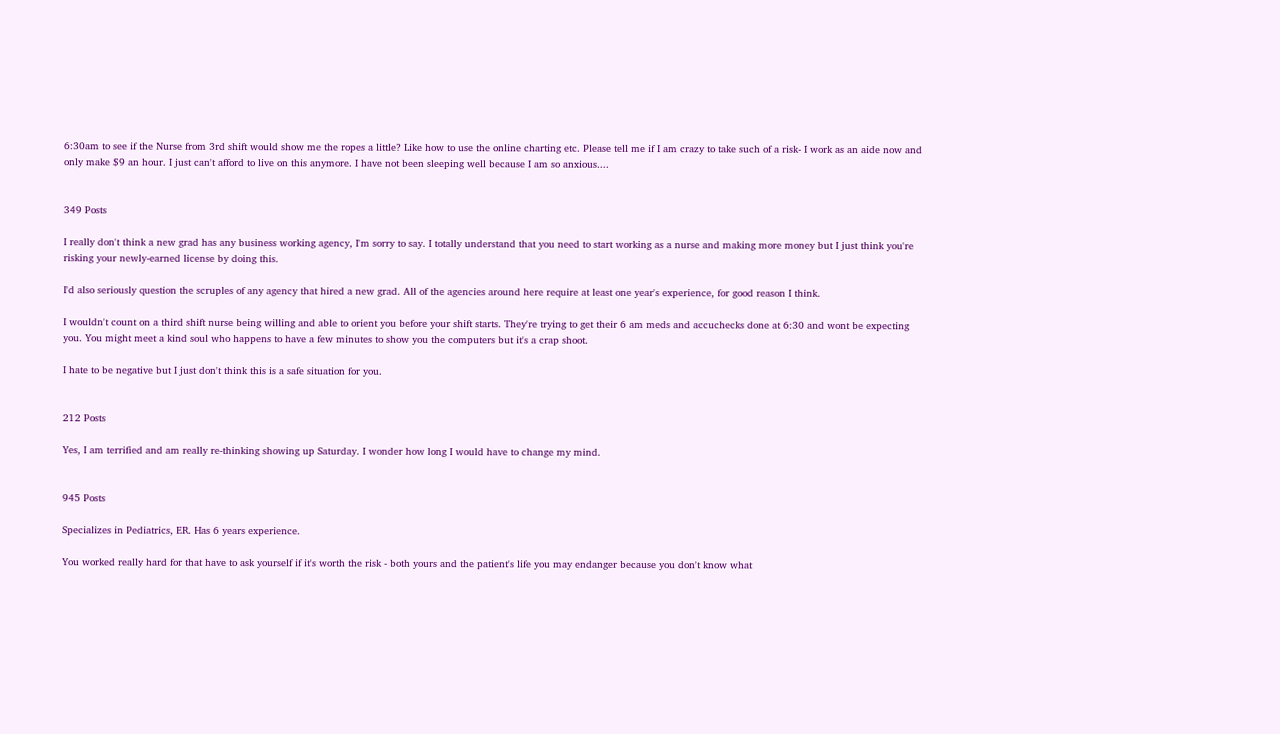6:30am to see if the Nurse from 3rd shift would show me the ropes a little? Like how to use the online charting etc. Please tell me if I am crazy to take such of a risk- I work as an aide now and only make $9 an hour. I just can't afford to live on this anymore. I have not been sleeping well because I am so anxious....


349 Posts

I really don't think a new grad has any business working agency, I'm sorry to say. I totally understand that you need to start working as a nurse and making more money but I just think you're risking your newly-earned license by doing this.

I'd also seriously question the scruples of any agency that hired a new grad. All of the agencies around here require at least one year's experience, for good reason I think.

I wouldn't count on a third shift nurse being willing and able to orient you before your shift starts. They're trying to get their 6 am meds and accuchecks done at 6:30 and wont be expecting you. You might meet a kind soul who happens to have a few minutes to show you the computers but it's a crap shoot.

I hate to be negative but I just don't think this is a safe situation for you.


212 Posts

Yes, I am terrified and am really re-thinking showing up Saturday. I wonder how long I would have to change my mind.


945 Posts

Specializes in Pediatrics, ER. Has 6 years experience.

You worked really hard for that have to ask yourself if it's worth the risk - both yours and the patient's life you may endanger because you don't know what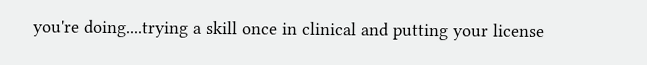you're doing....trying a skill once in clinical and putting your license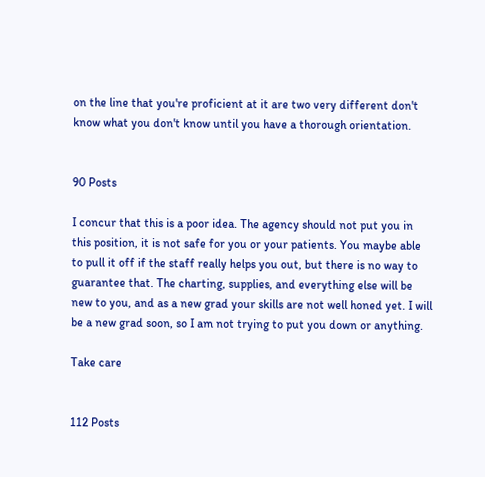on the line that you're proficient at it are two very different don't know what you don't know until you have a thorough orientation.


90 Posts

I concur that this is a poor idea. The agency should not put you in this position, it is not safe for you or your patients. You maybe able to pull it off if the staff really helps you out, but there is no way to guarantee that. The charting, supplies, and everything else will be new to you, and as a new grad your skills are not well honed yet. I will be a new grad soon, so I am not trying to put you down or anything.

Take care


112 Posts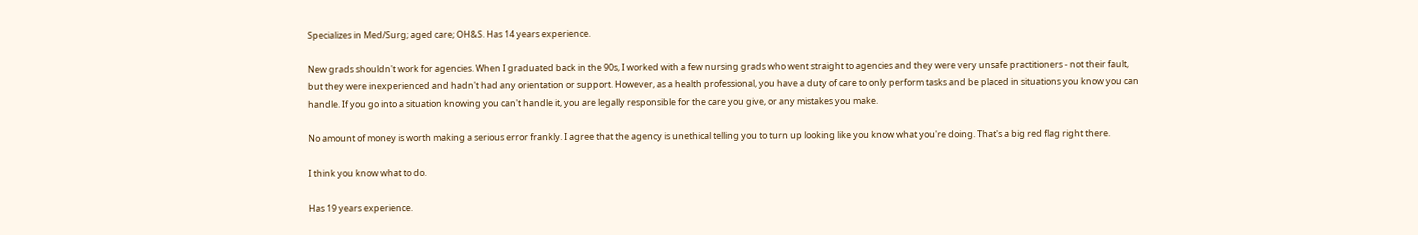Specializes in Med/Surg; aged care; OH&S. Has 14 years experience.

New grads shouldn't work for agencies. When I graduated back in the 90s, I worked with a few nursing grads who went straight to agencies and they were very unsafe practitioners - not their fault, but they were inexperienced and hadn't had any orientation or support. However, as a health professional, you have a duty of care to only perform tasks and be placed in situations you know you can handle. If you go into a situation knowing you can't handle it, you are legally responsible for the care you give, or any mistakes you make.

No amount of money is worth making a serious error frankly. I agree that the agency is unethical telling you to turn up looking like you know what you're doing. That's a big red flag right there.

I think you know what to do.

Has 19 years experience.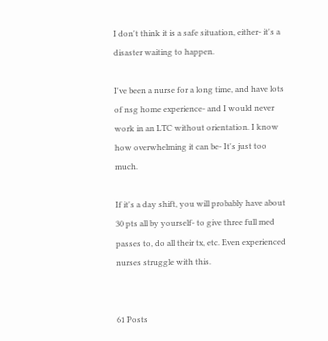I don't think it is a safe situation, either- it's a disaster waiting to happen.

I've been a nurse for a long time, and have lots of nsg home experience- and I would never work in an LTC without orientation. I know how overwhelming it can be- It's just too much.

If it's a day shift, you will probably have about 30 pts all by yourself- to give three full med passes to, do all their tx, etc. Even experienced nurses struggle with this.


61 Posts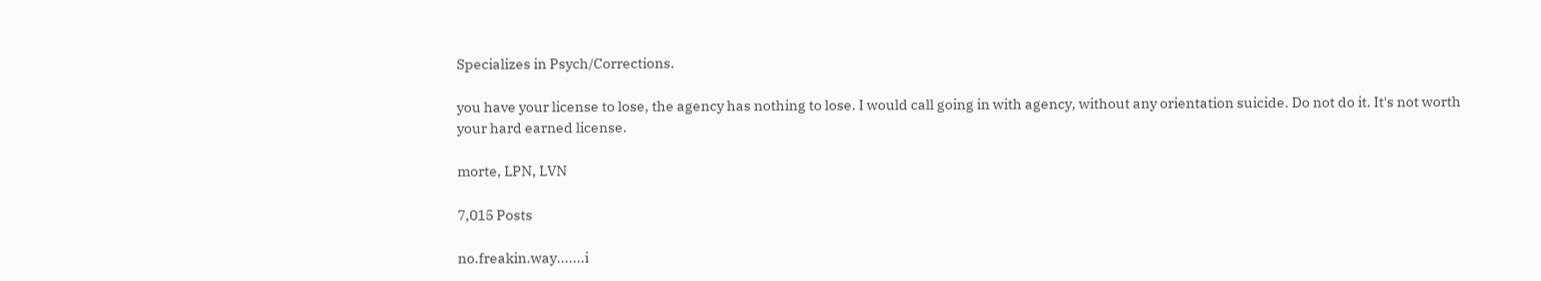Specializes in Psych/Corrections.

you have your license to lose, the agency has nothing to lose. I would call going in with agency, without any orientation suicide. Do not do it. It's not worth your hard earned license.

morte, LPN, LVN

7,015 Posts

no.freakin.way.......i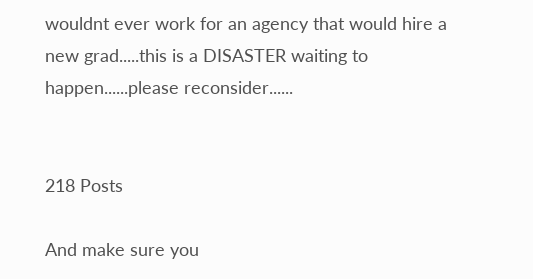wouldnt ever work for an agency that would hire a new grad.....this is a DISASTER waiting to happen......please reconsider......


218 Posts

And make sure you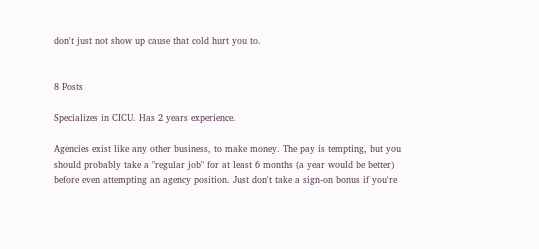don't just not show up cause that cold hurt you to.


8 Posts

Specializes in CICU. Has 2 years experience.

Agencies exist like any other business, to make money. The pay is tempting, but you should probably take a "regular job" for at least 6 months (a year would be better) before even attempting an agency position. Just don't take a sign-on bonus if you're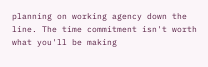planning on working agency down the line. The time commitment isn't worth what you'll be making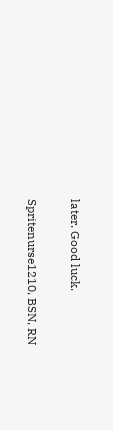later. Good luck.

Spritenurse1210, BSN, RN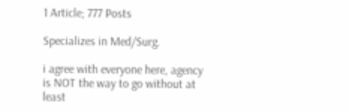1 Article; 777 Posts

Specializes in Med/Surg.

i agree with everyone here, agency is NOT the way to go without at least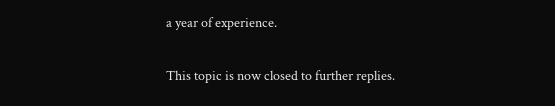a year of experience.

This topic is now closed to further replies.